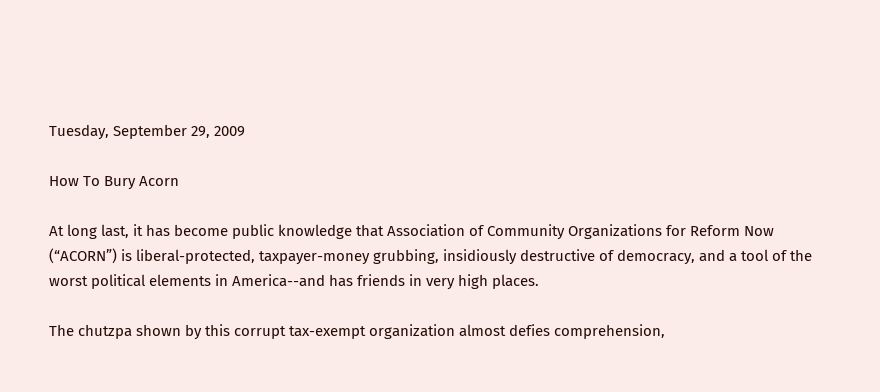Tuesday, September 29, 2009

How To Bury Acorn

At long last, it has become public knowledge that Association of Community Organizations for Reform Now (“ACORN”) is liberal-protected, taxpayer-money grubbing, insidiously destructive of democracy, and a tool of the worst political elements in America--and has friends in very high places.

The chutzpa shown by this corrupt tax-exempt organization almost defies comprehension,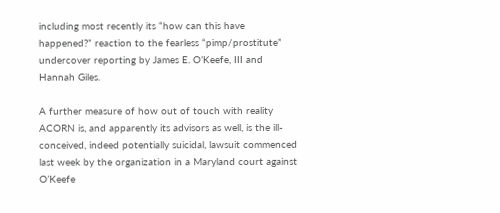including most recently its “how can this have happened?” reaction to the fearless “pimp/prostitute” undercover reporting by James E. O’Keefe, III and Hannah Giles.

A further measure of how out of touch with reality ACORN is, and apparently its advisors as well, is the ill-conceived, indeed potentially suicidal, lawsuit commenced last week by the organization in a Maryland court against O’Keefe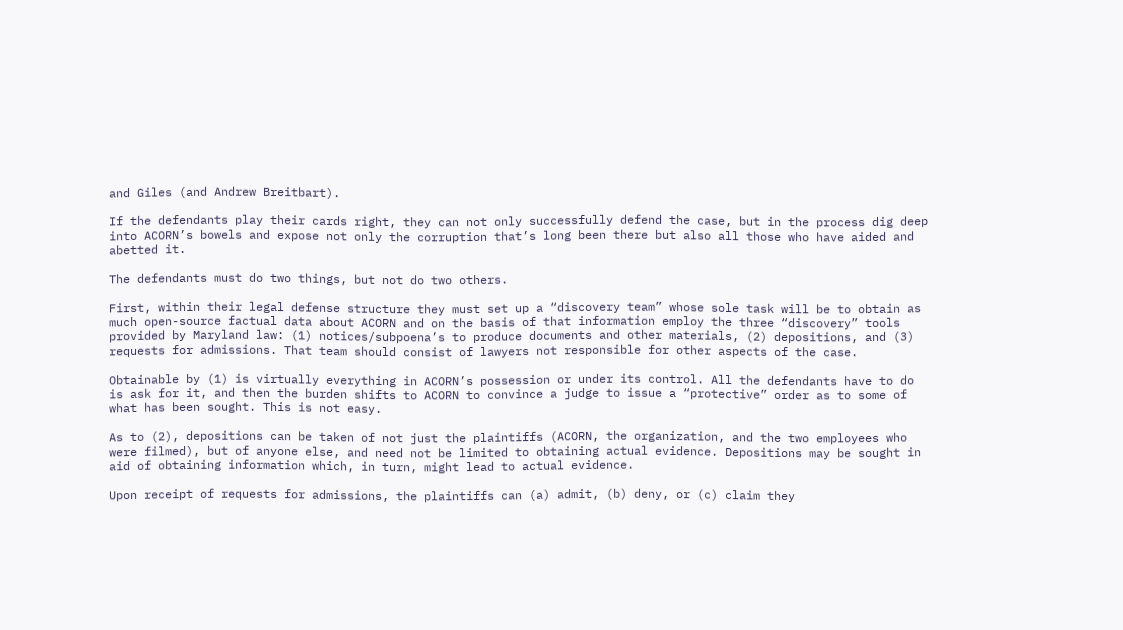and Giles (and Andrew Breitbart).

If the defendants play their cards right, they can not only successfully defend the case, but in the process dig deep into ACORN’s bowels and expose not only the corruption that’s long been there but also all those who have aided and abetted it.

The defendants must do two things, but not do two others.

First, within their legal defense structure they must set up a “discovery team” whose sole task will be to obtain as much open-source factual data about ACORN and on the basis of that information employ the three “discovery” tools provided by Maryland law: (1) notices/subpoena’s to produce documents and other materials, (2) depositions, and (3) requests for admissions. That team should consist of lawyers not responsible for other aspects of the case.

Obtainable by (1) is virtually everything in ACORN’s possession or under its control. All the defendants have to do is ask for it, and then the burden shifts to ACORN to convince a judge to issue a “protective” order as to some of what has been sought. This is not easy.

As to (2), depositions can be taken of not just the plaintiffs (ACORN, the organization, and the two employees who were filmed), but of anyone else, and need not be limited to obtaining actual evidence. Depositions may be sought in aid of obtaining information which, in turn, might lead to actual evidence.

Upon receipt of requests for admissions, the plaintiffs can (a) admit, (b) deny, or (c) claim they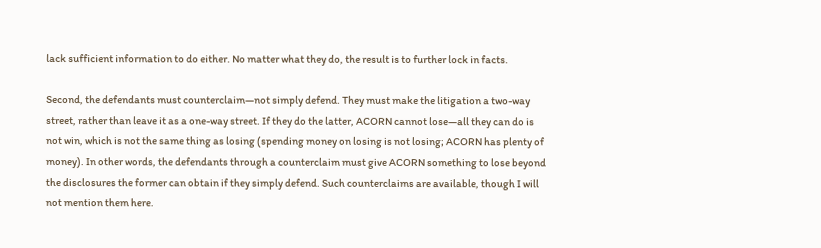lack sufficient information to do either. No matter what they do, the result is to further lock in facts.

Second, the defendants must counterclaim—not simply defend. They must make the litigation a two-way street, rather than leave it as a one-way street. If they do the latter, ACORN cannot lose—all they can do is not win, which is not the same thing as losing (spending money on losing is not losing; ACORN has plenty of money). In other words, the defendants through a counterclaim must give ACORN something to lose beyond the disclosures the former can obtain if they simply defend. Such counterclaims are available, though I will not mention them here.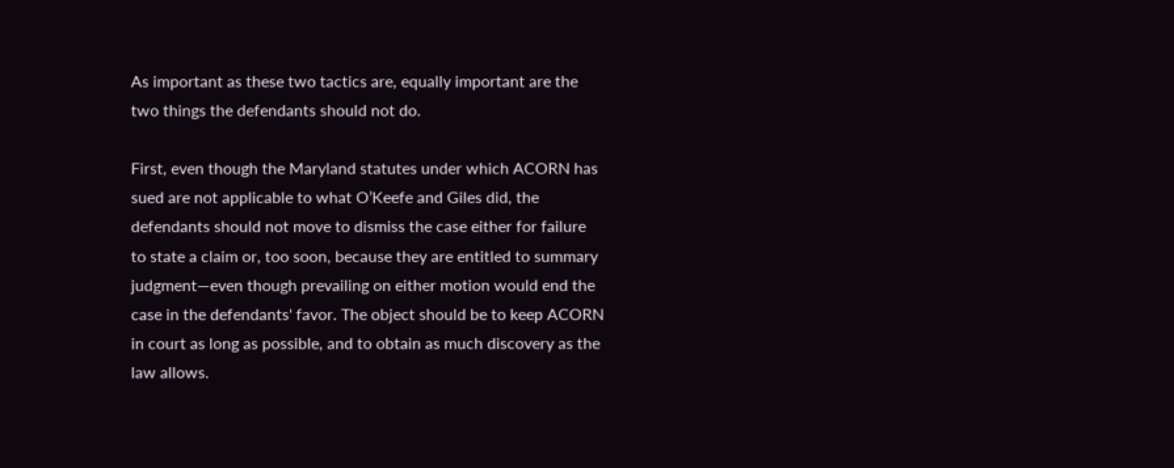As important as these two tactics are, equally important are the two things the defendants should not do.

First, even though the Maryland statutes under which ACORN has sued are not applicable to what O’Keefe and Giles did, the defendants should not move to dismiss the case either for failure to state a claim or, too soon, because they are entitled to summary judgment—even though prevailing on either motion would end the case in the defendants' favor. The object should be to keep ACORN in court as long as possible, and to obtain as much discovery as the law allows.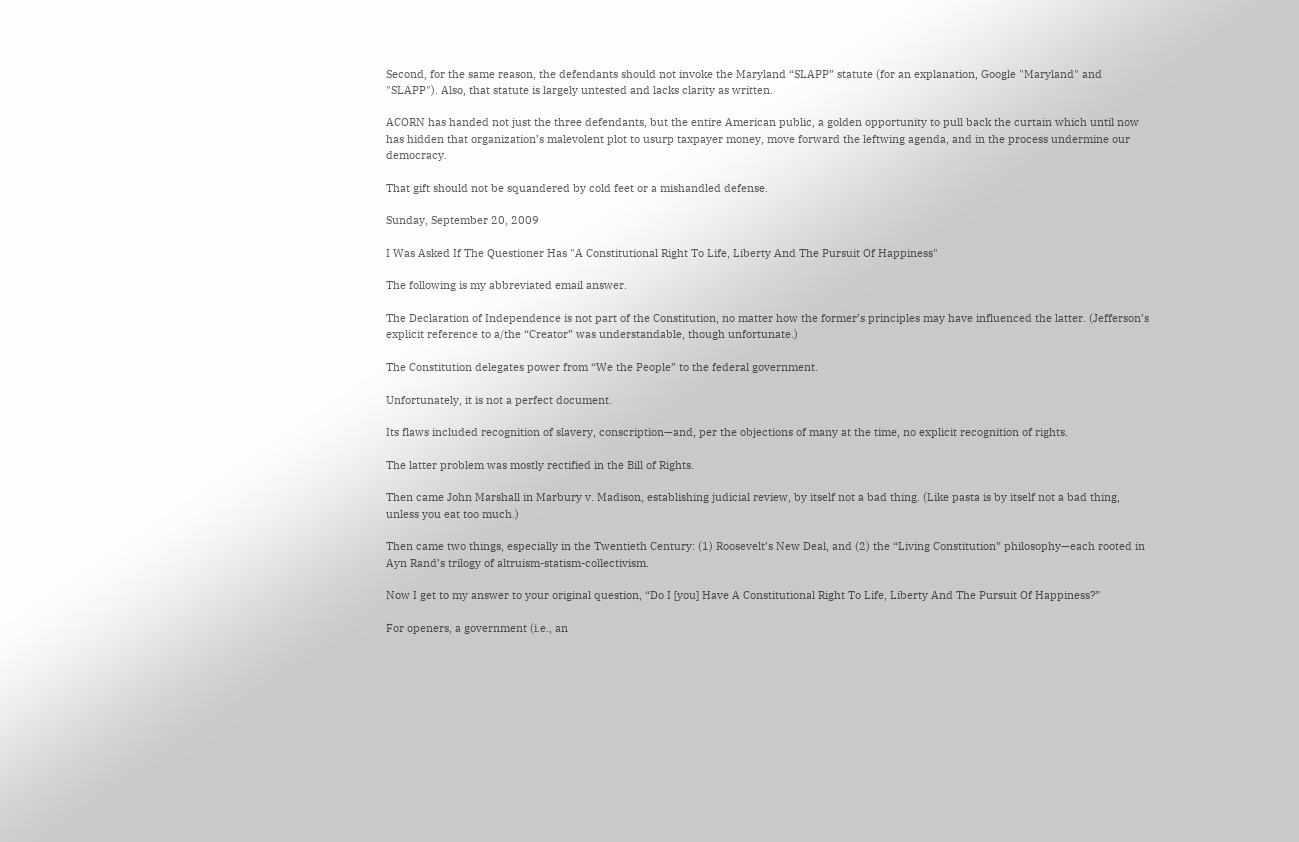Second, for the same reason, the defendants should not invoke the Maryland “SLAPP” statute (for an explanation, Google "Maryland" and "SLAPP"). Also, that statute is largely untested and lacks clarity as written.

ACORN has handed not just the three defendants, but the entire American public, a golden opportunity to pull back the curtain which until now has hidden that organization’s malevolent plot to usurp taxpayer money, move forward the leftwing agenda, and in the process undermine our democracy.

That gift should not be squandered by cold feet or a mishandled defense.

Sunday, September 20, 2009

I Was Asked If The Questioner Has "A Constitutional Right To Life, Liberty And The Pursuit Of Happiness"

The following is my abbreviated email answer.

The Declaration of Independence is not part of the Constitution, no matter how the former’s principles may have influenced the latter. (Jefferson’s explicit reference to a/the “Creator” was understandable, though unfortunate.)

The Constitution delegates power from “We the People” to the federal government.

Unfortunately, it is not a perfect document.

Its flaws included recognition of slavery, conscription—and, per the objections of many at the time, no explicit recognition of rights.

The latter problem was mostly rectified in the Bill of Rights.

Then came John Marshall in Marbury v. Madison, establishing judicial review, by itself not a bad thing. (Like pasta is by itself not a bad thing, unless you eat too much.)

Then came two things, especially in the Twentieth Century: (1) Roosevelt’s New Deal, and (2) the “Living Constitution” philosophy—each rooted in Ayn Rand’s trilogy of altruism-statism-collectivism.

Now I get to my answer to your original question, “Do I [you] Have A Constitutional Right To Life, Liberty And The Pursuit Of Happiness?”

For openers, a government (i.e., an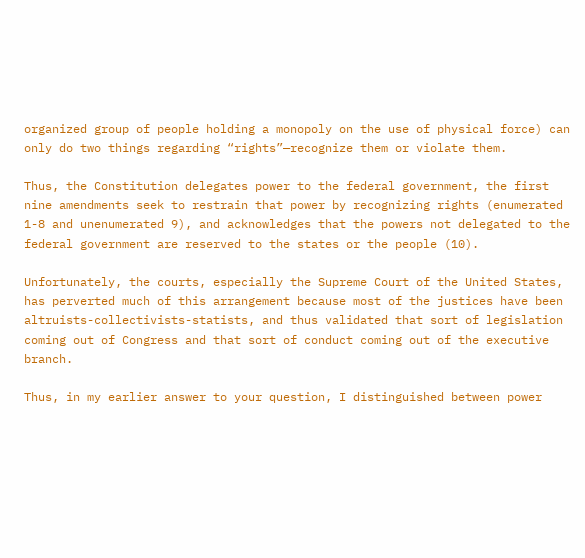organized group of people holding a monopoly on the use of physical force) can only do two things regarding “rights”—recognize them or violate them.

Thus, the Constitution delegates power to the federal government, the first nine amendments seek to restrain that power by recognizing rights (enumerated 1-8 and unenumerated 9), and acknowledges that the powers not delegated to the federal government are reserved to the states or the people (10).

Unfortunately, the courts, especially the Supreme Court of the United States, has perverted much of this arrangement because most of the justices have been altruists-collectivists-statists, and thus validated that sort of legislation coming out of Congress and that sort of conduct coming out of the executive branch.

Thus, in my earlier answer to your question, I distinguished between power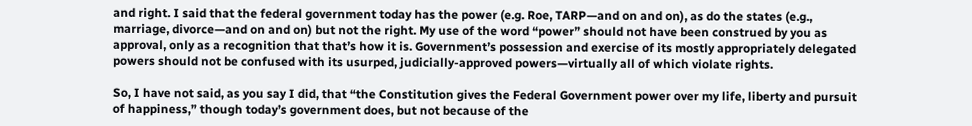and right. I said that the federal government today has the power (e.g. Roe, TARP—and on and on), as do the states (e.g., marriage, divorce—and on and on) but not the right. My use of the word “power” should not have been construed by you as approval, only as a recognition that that’s how it is. Government’s possession and exercise of its mostly appropriately delegated powers should not be confused with its usurped, judicially-approved powers—virtually all of which violate rights.

So, I have not said, as you say I did, that “the Constitution gives the Federal Government power over my life, liberty and pursuit of happiness,” though today’s government does, but not because of the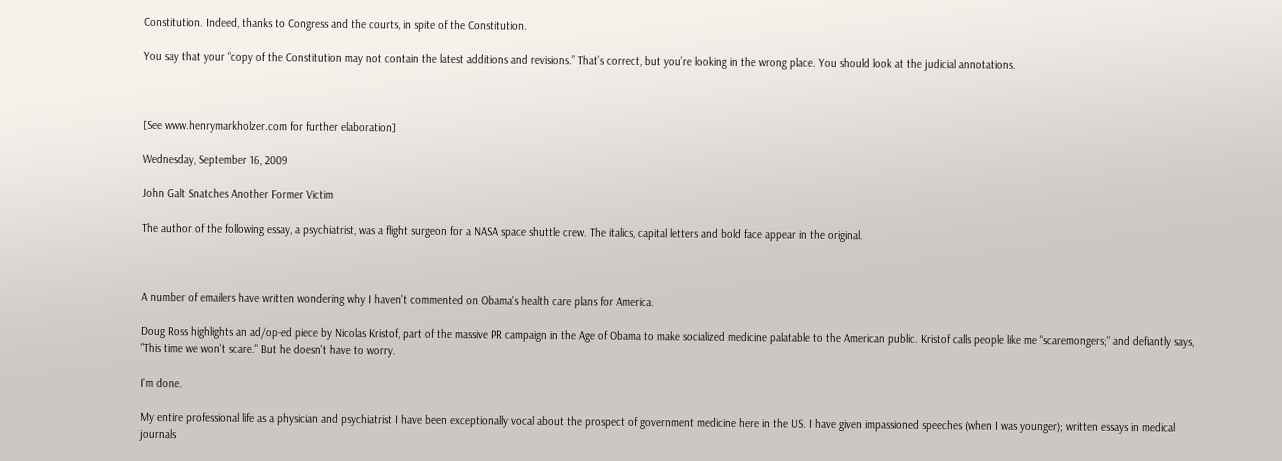Constitution. Indeed, thanks to Congress and the courts, in spite of the Constitution.

You say that your “copy of the Constitution may not contain the latest additions and revisions.” That’s correct, but you’re looking in the wrong place. You should look at the judicial annotations.



[See www.henrymarkholzer.com for further elaboration]

Wednesday, September 16, 2009

John Galt Snatches Another Former Victim

The author of the following essay, a psychiatrist, was a flight surgeon for a NASA space shuttle crew. The italics, capital letters and bold face appear in the original.



A number of emailers have written wondering why I haven't commented on Obama's health care plans for America.

Doug Ross highlights an ad/op-ed piece by Nicolas Kristof, part of the massive PR campaign in the Age of Obama to make socialized medicine palatable to the American public. Kristof calls people like me "scaremongers;" and defiantly says, "This time we won't scare." But he doesn't have to worry.

I'm done.

My entire professional life as a physician and psychiatrist I have been exceptionally vocal about the prospect of government medicine here in the US. I have given impassioned speeches (when I was younger); written essays in medical journals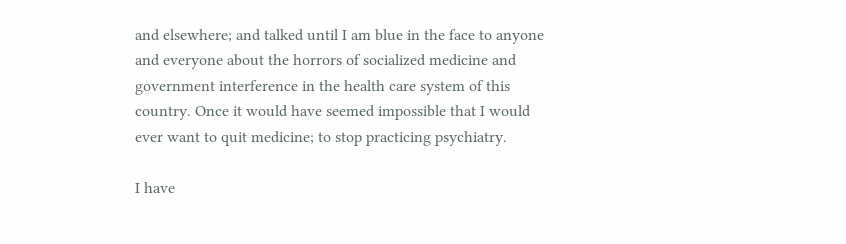and elsewhere; and talked until I am blue in the face to anyone and everyone about the horrors of socialized medicine and government interference in the health care system of this country. Once it would have seemed impossible that I would ever want to quit medicine; to stop practicing psychiatry.

I have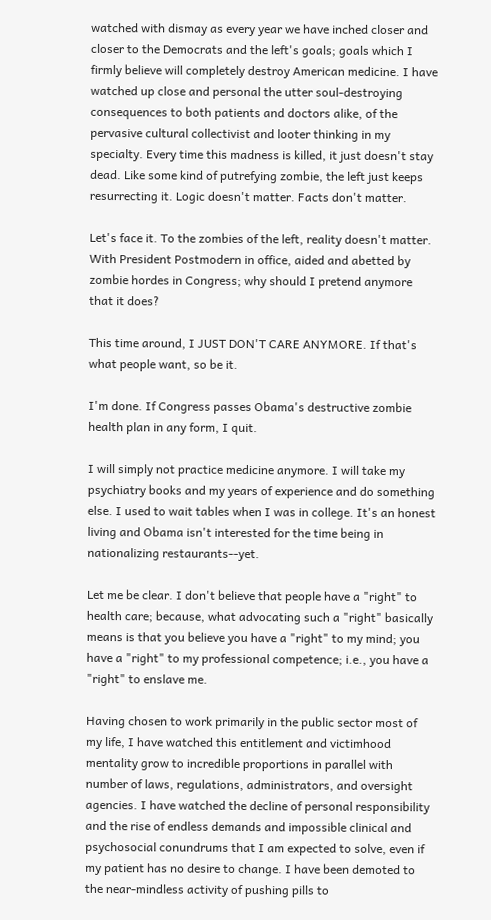watched with dismay as every year we have inched closer and closer to the Democrats and the left's goals; goals which I firmly believe will completely destroy American medicine. I have watched up close and personal the utter soul-destroying consequences to both patients and doctors alike, of the pervasive cultural collectivist and looter thinking in my specialty. Every time this madness is killed, it just doesn't stay dead. Like some kind of putrefying zombie, the left just keeps resurrecting it. Logic doesn't matter. Facts don't matter.

Let's face it. To the zombies of the left, reality doesn't matter. With President Postmodern in office, aided and abetted by zombie hordes in Congress; why should I pretend anymore that it does?

This time around, I JUST DON'T CARE ANYMORE. If that's what people want, so be it.

I'm done. If Congress passes Obama's destructive zombie health plan in any form, I quit.

I will simply not practice medicine anymore. I will take my psychiatry books and my years of experience and do something else. I used to wait tables when I was in college. It's an honest living and Obama isn't interested for the time being in nationalizing restaurants--yet.

Let me be clear. I don't believe that people have a "right" to health care; because, what advocating such a "right" basically means is that you believe you have a "right" to my mind; you have a "right" to my professional competence; i.e., you have a "right" to enslave me.

Having chosen to work primarily in the public sector most of my life, I have watched this entitlement and victimhood mentality grow to incredible proportions in parallel with number of laws, regulations, administrators, and oversight agencies. I have watched the decline of personal responsibility and the rise of endless demands and impossible clinical and psychosocial conundrums that I am expected to solve, even if my patient has no desire to change. I have been demoted to the near-mindless activity of pushing pills to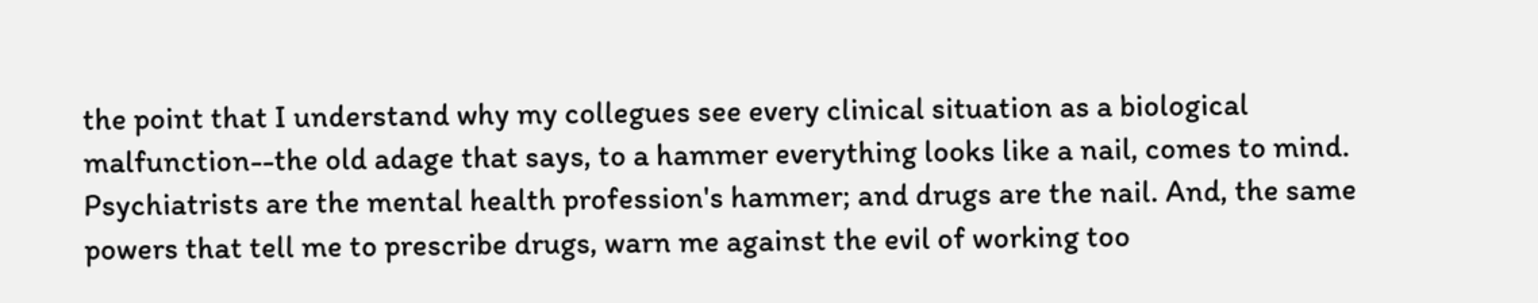the point that I understand why my collegues see every clinical situation as a biological malfunction--the old adage that says, to a hammer everything looks like a nail, comes to mind. Psychiatrists are the mental health profession's hammer; and drugs are the nail. And, the same powers that tell me to prescribe drugs, warn me against the evil of working too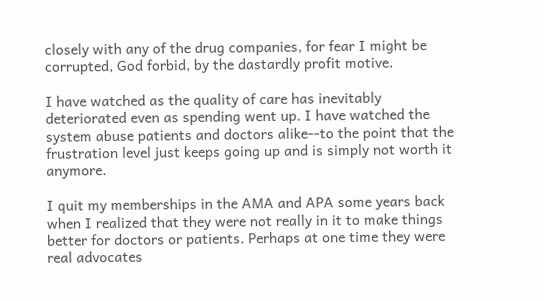closely with any of the drug companies, for fear I might be corrupted, God forbid, by the dastardly profit motive.

I have watched as the quality of care has inevitably deteriorated even as spending went up. I have watched the system abuse patients and doctors alike--to the point that the frustration level just keeps going up and is simply not worth it anymore.

I quit my memberships in the AMA and APA some years back when I realized that they were not really in it to make things better for doctors or patients. Perhaps at one time they were real advocates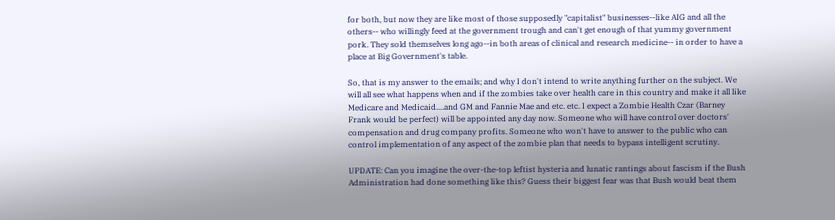for both, but now they are like most of those supposedly "capitalist" businesses--like AIG and all the others-- who willingly feed at the government trough and can't get enough of that yummy government pork. They sold themselves long ago--in both areas of clinical and research medicine-- in order to have a place at Big Government's table.

So, that is my answer to the emails; and why I don't intend to write anything further on the subject. We will all see what happens when and if the zombies take over health care in this country and make it all like Medicare and Medicaid....and GM and Fannie Mae and etc. etc. I expect a Zombie Health Czar (Barney Frank would be perfect) will be appointed any day now. Someone who will have control over doctors' compensation and drug company profits. Someone who won't have to answer to the public who can control implementation of any aspect of the zombie plan that needs to bypass intelligent scrutiny.

UPDATE: Can you imagine the over-the-top leftist hysteria and lunatic rantings about fascism if the Bush Administration had done something like this? Guess their biggest fear was that Bush would beat them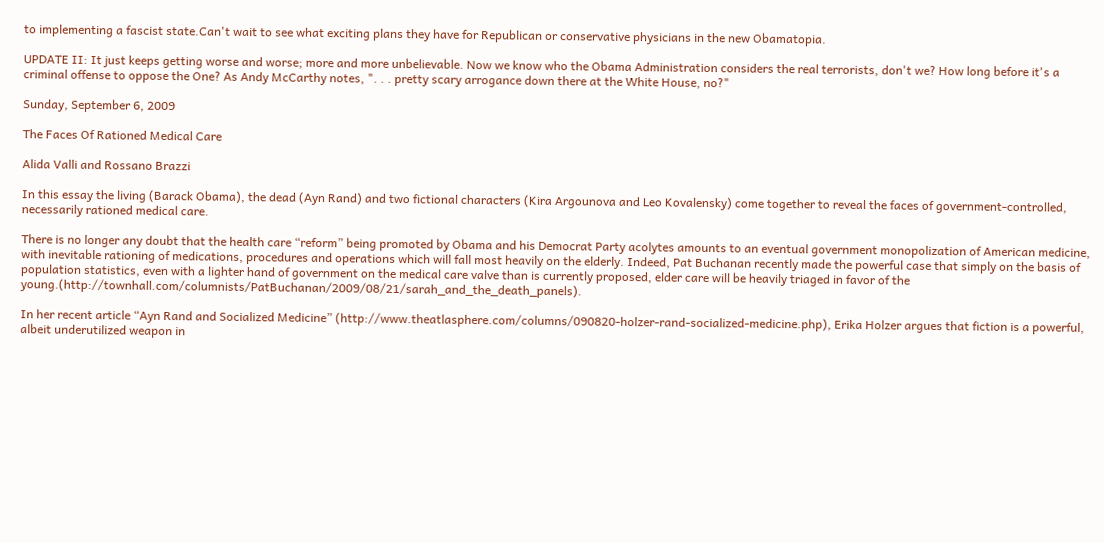to implementing a fascist state.Can't wait to see what exciting plans they have for Republican or conservative physicians in the new Obamatopia.

UPDATE II: It just keeps getting worse and worse; more and more unbelievable. Now we know who the Obama Administration considers the real terrorists, don't we? How long before it's a criminal offense to oppose the One? As Andy McCarthy notes, ". . . pretty scary arrogance down there at the White House, no?"

Sunday, September 6, 2009

The Faces Of Rationed Medical Care

Alida Valli and Rossano Brazzi

In this essay the living (Barack Obama), the dead (Ayn Rand) and two fictional characters (Kira Argounova and Leo Kovalensky) come together to reveal the faces of government-controlled, necessarily rationed medical care.

There is no longer any doubt that the health care “reform” being promoted by Obama and his Democrat Party acolytes amounts to an eventual government monopolization of American medicine, with inevitable rationing of medications, procedures and operations which will fall most heavily on the elderly. Indeed, Pat Buchanan recently made the powerful case that simply on the basis of population statistics, even with a lighter hand of government on the medical care valve than is currently proposed, elder care will be heavily triaged in favor of the young.(http://townhall.com/columnists/PatBuchanan/2009/08/21/sarah_and_the_death_panels).

In her recent article “Ayn Rand and Socialized Medicine” (http://www.theatlasphere.com/columns/090820-holzer-rand-socialized-medicine.php), Erika Holzer argues that fiction is a powerful, albeit underutilized weapon in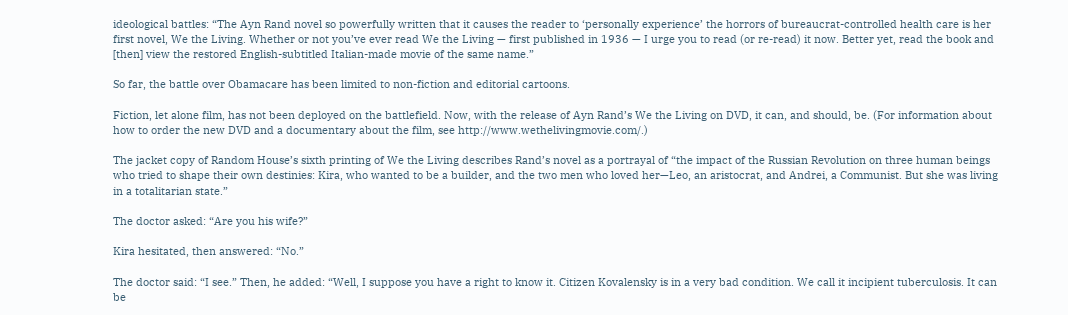ideological battles: “The Ayn Rand novel so powerfully written that it causes the reader to ‘personally experience’ the horrors of bureaucrat-controlled health care is her first novel, We the Living. Whether or not you’ve ever read We the Living — first published in 1936 — I urge you to read (or re-read) it now. Better yet, read the book and [then] view the restored English-subtitled Italian-made movie of the same name.”

So far, the battle over Obamacare has been limited to non-fiction and editorial cartoons.

Fiction, let alone film, has not been deployed on the battlefield. Now, with the release of Ayn Rand’s We the Living on DVD, it can, and should, be. (For information about how to order the new DVD and a documentary about the film, see http://www.wethelivingmovie.com/.)

The jacket copy of Random House’s sixth printing of We the Living describes Rand’s novel as a portrayal of “the impact of the Russian Revolution on three human beings who tried to shape their own destinies: Kira, who wanted to be a builder, and the two men who loved her—Leo, an aristocrat, and Andrei, a Communist. But she was living in a totalitarian state.”

The doctor asked: “Are you his wife?”

Kira hesitated, then answered: “No.”

The doctor said: “I see.” Then, he added: “Well, I suppose you have a right to know it. Citizen Kovalensky is in a very bad condition. We call it incipient tuberculosis. It can be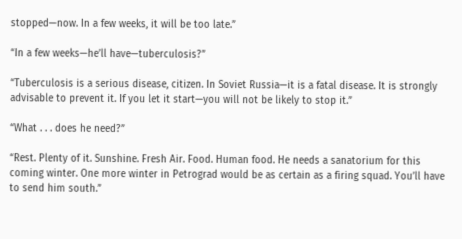stopped—now. In a few weeks, it will be too late.”

“In a few weeks—he’ll have—tuberculosis?”

“Tuberculosis is a serious disease, citizen. In Soviet Russia—it is a fatal disease. It is strongly advisable to prevent it. If you let it start—you will not be likely to stop it.”

“What . . . does he need?”

“Rest. Plenty of it. Sunshine. Fresh Air. Food. Human food. He needs a sanatorium for this coming winter. One more winter in Petrograd would be as certain as a firing squad. You’ll have to send him south.”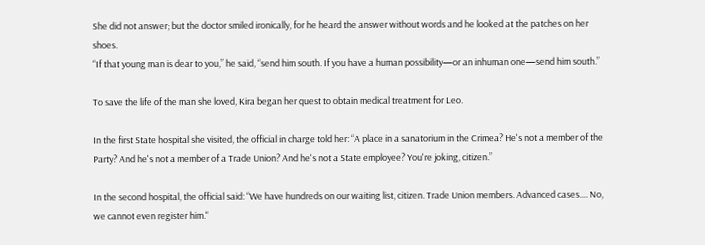She did not answer; but the doctor smiled ironically, for he heard the answer without words and he looked at the patches on her shoes.
“If that young man is dear to you,” he said, “send him south. If you have a human possibility—or an inhuman one—send him south.”

To save the life of the man she loved, Kira began her quest to obtain medical treatment for Leo.

In the first State hospital she visited, the official in charge told her: “A place in a sanatorium in the Crimea? He's not a member of the Party? And he's not a member of a Trade Union? And he's not a State employee? You're joking, citizen.”

In the second hospital, the official said: “We have hundreds on our waiting list, citizen. Trade Union members. Advanced cases.... No, we cannot even register him."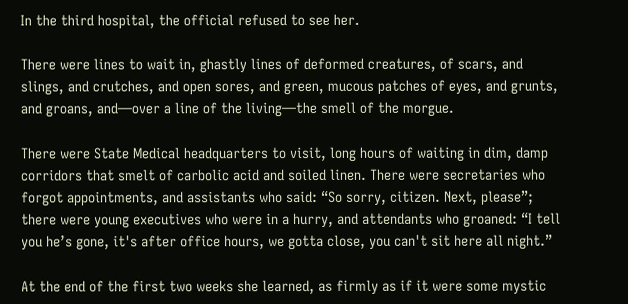In the third hospital, the official refused to see her.

There were lines to wait in, ghastly lines of deformed creatures, of scars, and slings, and crutches, and open sores, and green, mucous patches of eyes, and grunts, and groans, and—over a line of the living—the smell of the morgue.

There were State Medical headquarters to visit, long hours of waiting in dim, damp corridors that smelt of carbolic acid and soiled linen. There were secretaries who forgot appointments, and assistants who said: “So sorry, citizen. Next, please”; there were young executives who were in a hurry, and attendants who groaned: “I tell you he’s gone, it's after office hours, we gotta close, you can't sit here all night.”

At the end of the first two weeks she learned, as firmly as if it were some mystic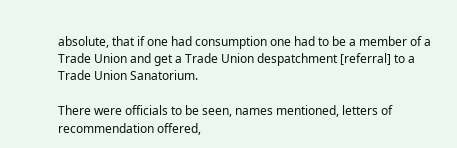absolute, that if one had consumption one had to be a member of a Trade Union and get a Trade Union despatchment [referral] to a Trade Union Sanatorium.

There were officials to be seen, names mentioned, letters of recommendation offered,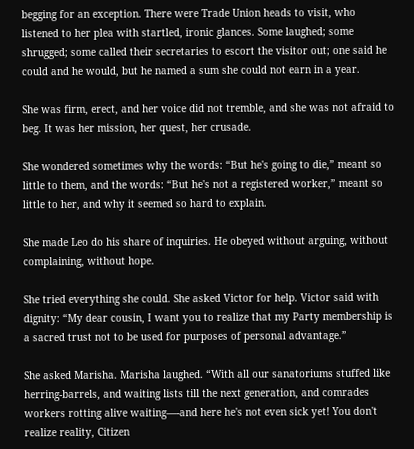begging for an exception. There were Trade Union heads to visit, who listened to her plea with startled, ironic glances. Some laughed; some shrugged; some called their secretaries to escort the visitor out; one said he could and he would, but he named a sum she could not earn in a year.

She was firm, erect, and her voice did not tremble, and she was not afraid to beg. It was her mission, her quest, her crusade.

She wondered sometimes why the words: “But he's going to die,” meant so little to them, and the words: “But he's not a registered worker,” meant so little to her, and why it seemed so hard to explain.

She made Leo do his share of inquiries. He obeyed without arguing, without complaining, without hope.

She tried everything she could. She asked Victor for help. Victor said with dignity: “My dear cousin, I want you to realize that my Party membership is a sacred trust not to be used for purposes of personal advantage.”

She asked Marisha. Marisha laughed. “With all our sanatoriums stuffed like herring-barrels, and waiting lists till the next generation, and comrades workers rotting alive waiting—-and here he's not even sick yet! You don't realize reality, Citizen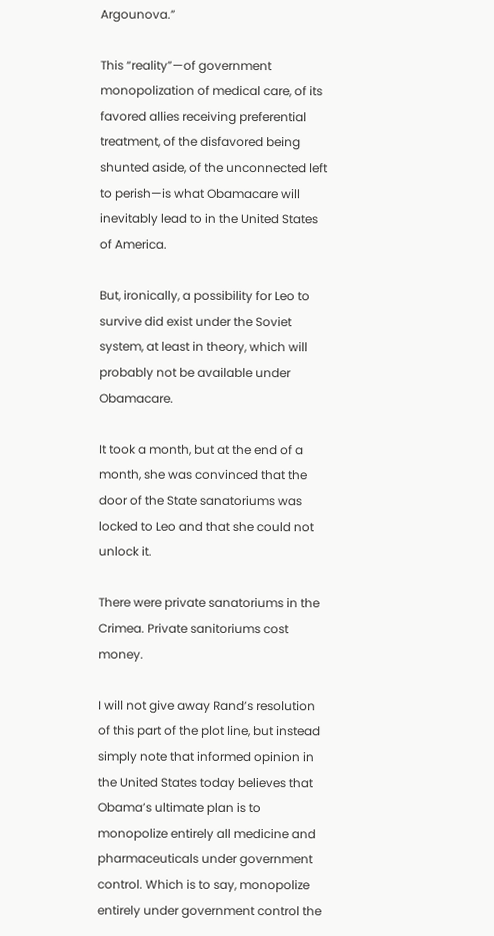Argounova.”

This “reality”—of government monopolization of medical care, of its favored allies receiving preferential treatment, of the disfavored being shunted aside, of the unconnected left to perish—is what Obamacare will inevitably lead to in the United States of America.

But, ironically, a possibility for Leo to survive did exist under the Soviet system, at least in theory, which will probably not be available under Obamacare.

It took a month, but at the end of a month, she was convinced that the door of the State sanatoriums was locked to Leo and that she could not unlock it.

There were private sanatoriums in the Crimea. Private sanitoriums cost money.

I will not give away Rand’s resolution of this part of the plot line, but instead simply note that informed opinion in the United States today believes that Obama’s ultimate plan is to monopolize entirely all medicine and pharmaceuticals under government control. Which is to say, monopolize entirely under government control the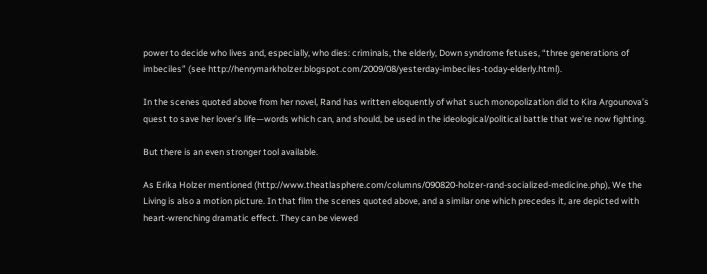power to decide who lives and, especially, who dies: criminals, the elderly, Down syndrome fetuses, “three generations of imbeciles” (see http://henrymarkholzer.blogspot.com/2009/08/yesterday-imbeciles-today-elderly.html).

In the scenes quoted above from her novel, Rand has written eloquently of what such monopolization did to Kira Argounova’s quest to save her lover’s life—words which can, and should, be used in the ideological/political battle that we’re now fighting.

But there is an even stronger tool available.

As Erika Holzer mentioned (http://www.theatlasphere.com/columns/090820-holzer-rand-socialized-medicine.php), We the Living is also a motion picture. In that film the scenes quoted above, and a similar one which precedes it, are depicted with heart-wrenching dramatic effect. They can be viewed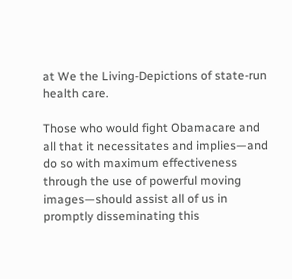at We the Living-Depictions of state-run health care.

Those who would fight Obamacare and all that it necessitates and implies—and do so with maximum effectiveness through the use of powerful moving images—should assist all of us in promptly disseminating this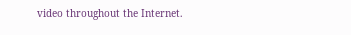video throughout the Internet.